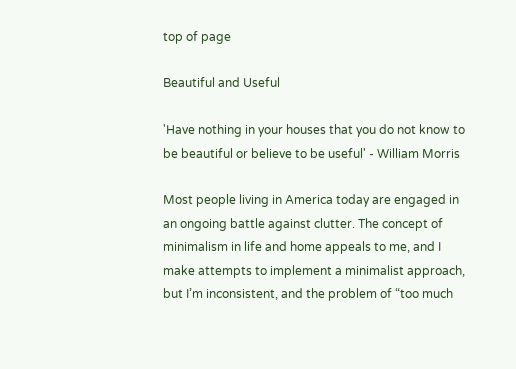top of page

Beautiful and Useful

'Have nothing in your houses that you do not know to be beautiful or believe to be useful' - William Morris

Most people living in America today are engaged in an ongoing battle against clutter. The concept of minimalism in life and home appeals to me, and I make attempts to implement a minimalist approach, but I’m inconsistent, and the problem of “too much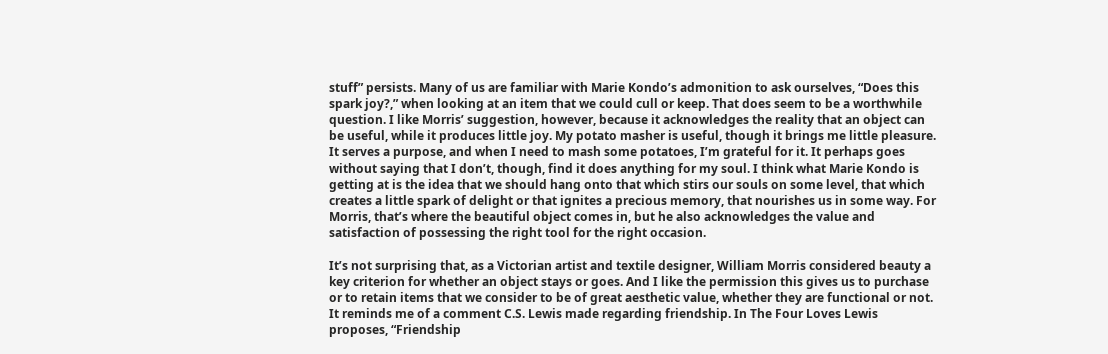stuff” persists. Many of us are familiar with Marie Kondo’s admonition to ask ourselves, “Does this spark joy?,” when looking at an item that we could cull or keep. That does seem to be a worthwhile question. I like Morris’ suggestion, however, because it acknowledges the reality that an object can be useful, while it produces little joy. My potato masher is useful, though it brings me little pleasure. It serves a purpose, and when I need to mash some potatoes, I’m grateful for it. It perhaps goes without saying that I don’t, though, find it does anything for my soul. I think what Marie Kondo is getting at is the idea that we should hang onto that which stirs our souls on some level, that which creates a little spark of delight or that ignites a precious memory, that nourishes us in some way. For Morris, that’s where the beautiful object comes in, but he also acknowledges the value and satisfaction of possessing the right tool for the right occasion.

It’s not surprising that, as a Victorian artist and textile designer, William Morris considered beauty a key criterion for whether an object stays or goes. And I like the permission this gives us to purchase or to retain items that we consider to be of great aesthetic value, whether they are functional or not. It reminds me of a comment C.S. Lewis made regarding friendship. In The Four Loves Lewis proposes, “Friendship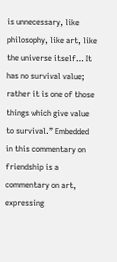is unnecessary, like philosophy, like art, like the universe itself… It has no survival value; rather it is one of those things which give value to survival.” Embedded in this commentary on friendship is a commentary on art, expressing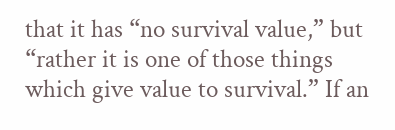that it has “no survival value,” but “rather it is one of those things which give value to survival.” If an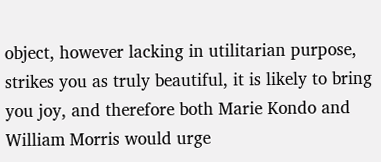object, however lacking in utilitarian purpose, strikes you as truly beautiful, it is likely to bring you joy, and therefore both Marie Kondo and William Morris would urge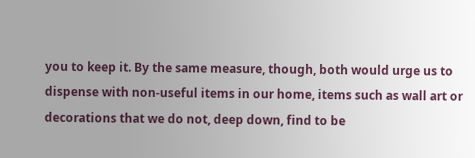you to keep it. By the same measure, though, both would urge us to dispense with non-useful items in our home, items such as wall art or decorations that we do not, deep down, find to be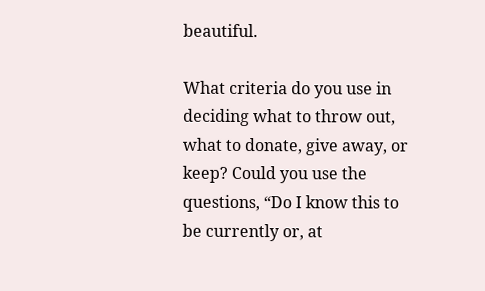beautiful.

What criteria do you use in deciding what to throw out, what to donate, give away, or keep? Could you use the questions, “Do I know this to be currently or, at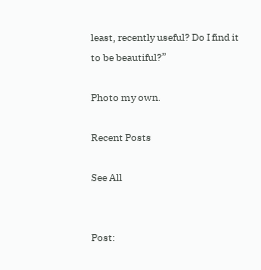least, recently useful? Do I find it to be beautiful?”

Photo my own.

Recent Posts

See All


Post: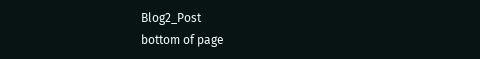Blog2_Post
bottom of page